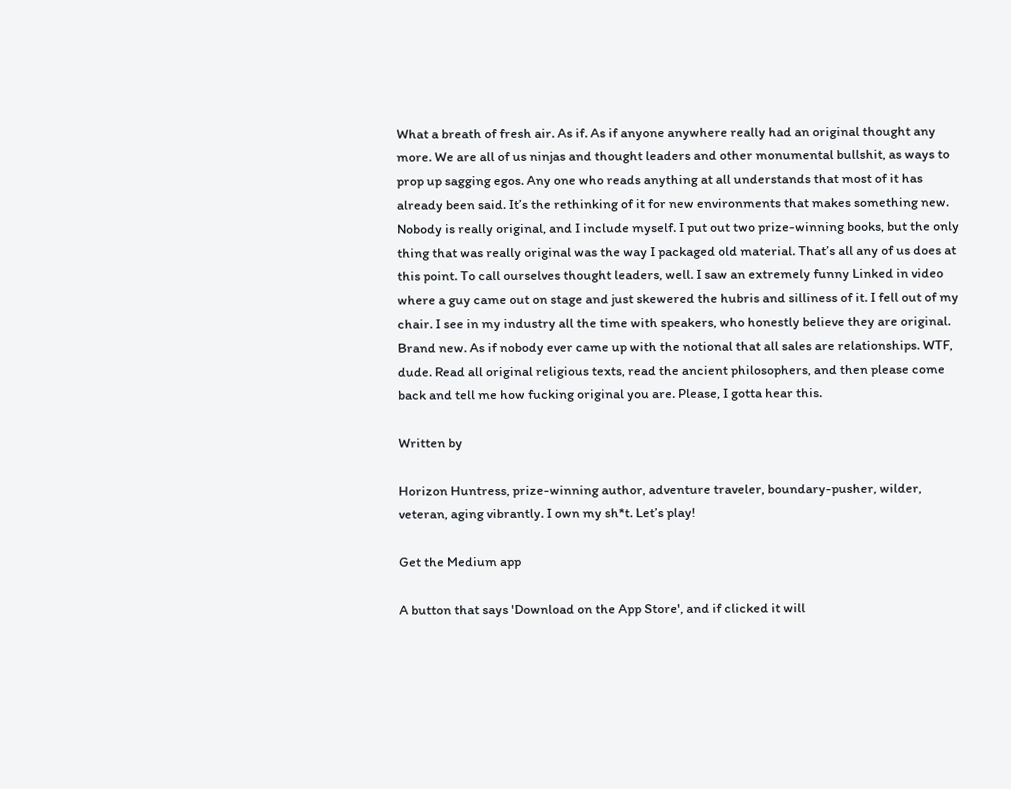What a breath of fresh air. As if. As if anyone anywhere really had an original thought any more. We are all of us ninjas and thought leaders and other monumental bullshit, as ways to prop up sagging egos. Any one who reads anything at all understands that most of it has already been said. It’s the rethinking of it for new environments that makes something new. Nobody is really original, and I include myself. I put out two prize-winning books, but the only thing that was really original was the way I packaged old material. That’s all any of us does at this point. To call ourselves thought leaders, well. I saw an extremely funny Linked in video where a guy came out on stage and just skewered the hubris and silliness of it. I fell out of my chair. I see in my industry all the time with speakers, who honestly believe they are original. Brand new. As if nobody ever came up with the notional that all sales are relationships. WTF, dude. Read all original religious texts, read the ancient philosophers, and then please come back and tell me how fucking original you are. Please, I gotta hear this.

Written by

Horizon Huntress, prize-winning author, adventure traveler, boundary-pusher, wilder, veteran, aging vibrantly. I own my sh*t. Let’s play!

Get the Medium app

A button that says 'Download on the App Store', and if clicked it will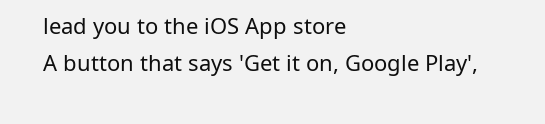lead you to the iOS App store
A button that says 'Get it on, Google Play',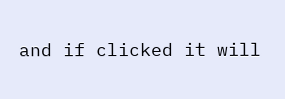and if clicked it will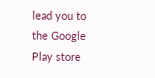lead you to the Google Play store